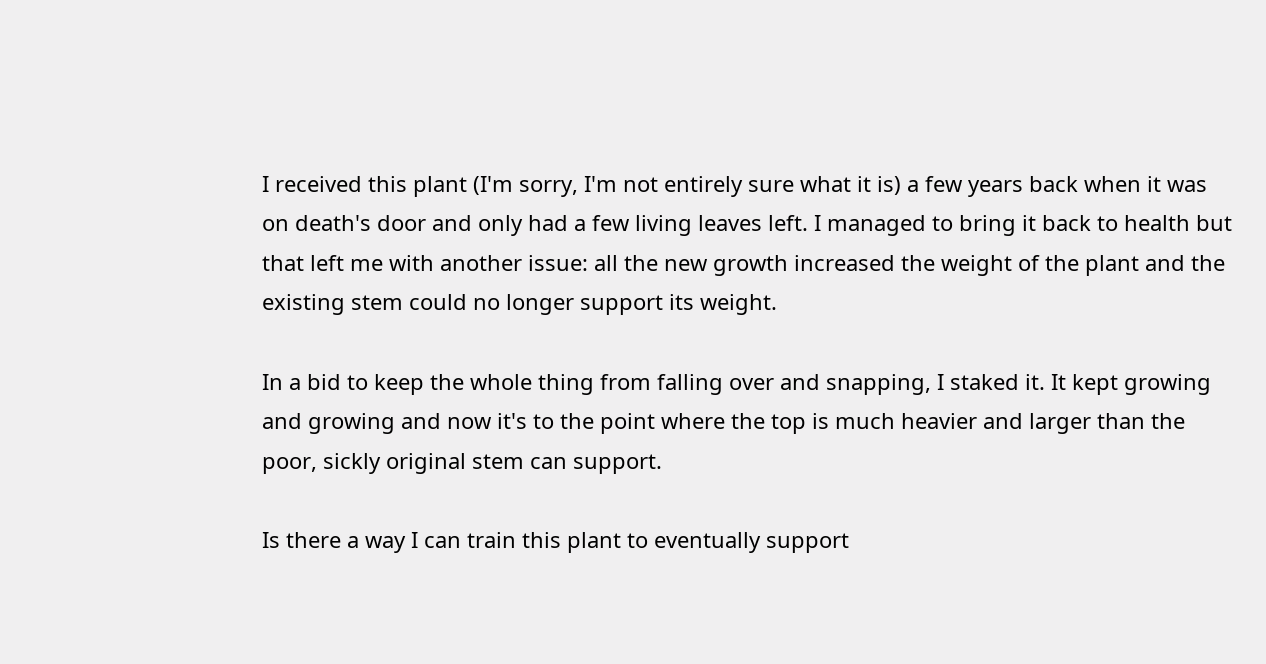I received this plant (I'm sorry, I'm not entirely sure what it is) a few years back when it was on death's door and only had a few living leaves left. I managed to bring it back to health but that left me with another issue: all the new growth increased the weight of the plant and the existing stem could no longer support its weight.

In a bid to keep the whole thing from falling over and snapping, I staked it. It kept growing and growing and now it's to the point where the top is much heavier and larger than the poor, sickly original stem can support.

Is there a way I can train this plant to eventually support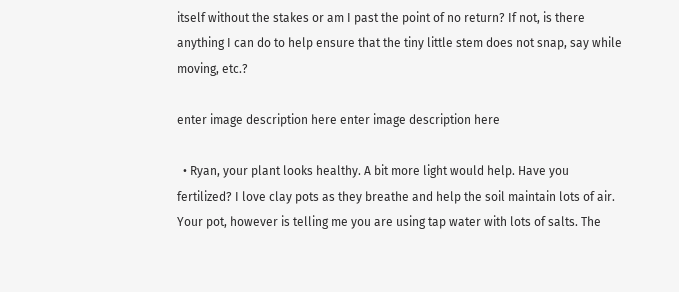itself without the stakes or am I past the point of no return? If not, is there anything I can do to help ensure that the tiny little stem does not snap, say while moving, etc.?

enter image description here enter image description here

  • Ryan, your plant looks healthy. A bit more light would help. Have you fertilized? I love clay pots as they breathe and help the soil maintain lots of air. Your pot, however is telling me you are using tap water with lots of salts. The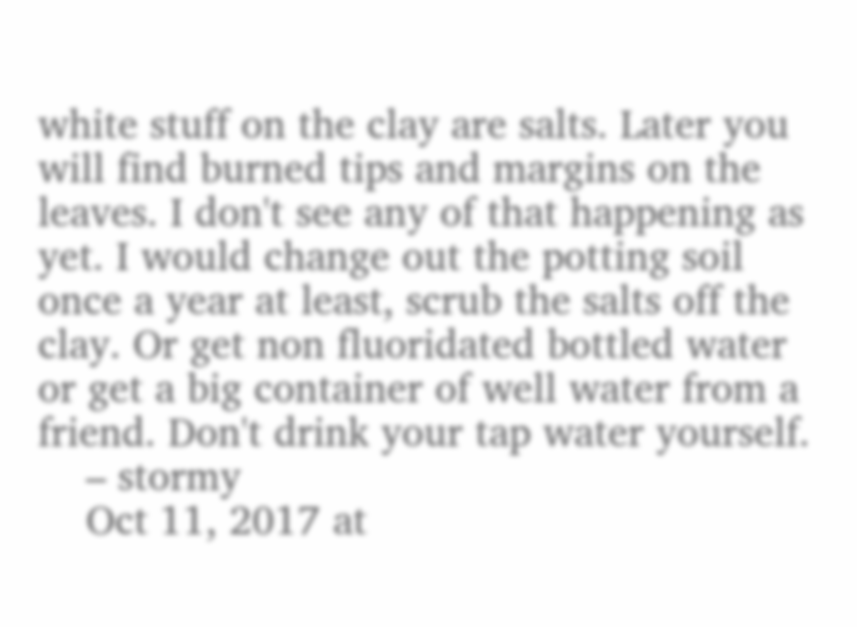white stuff on the clay are salts. Later you will find burned tips and margins on the leaves. I don't see any of that happening as yet. I would change out the potting soil once a year at least, scrub the salts off the clay. Or get non fluoridated bottled water or get a big container of well water from a friend. Don't drink your tap water yourself.
    – stormy
    Oct 11, 2017 at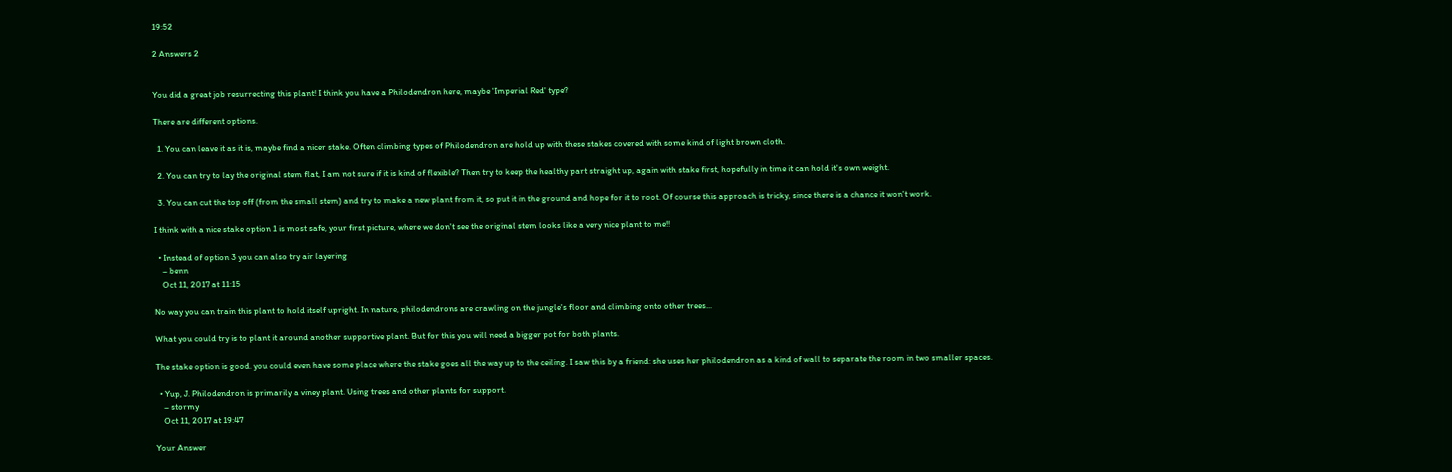19:52

2 Answers 2


You did a great job resurrecting this plant! I think you have a Philodendron here, maybe 'Imperial Red' type?

There are different options.

  1. You can leave it as it is, maybe find a nicer stake. Often climbing types of Philodendron are hold up with these stakes covered with some kind of light brown cloth.

  2. You can try to lay the original stem flat, I am not sure if it is kind of flexible? Then try to keep the healthy part straight up, again with stake first, hopefully in time it can hold it's own weight.

  3. You can cut the top off (from the small stem) and try to make a new plant from it, so put it in the ground and hope for it to root. Of course this approach is tricky, since there is a chance it won't work.

I think with a nice stake option 1 is most safe, your first picture, where we don't see the original stem looks like a very nice plant to me!!

  • Instead of option 3 you can also try air layering
    – benn
    Oct 11, 2017 at 11:15

No way you can train this plant to hold itself upright. In nature, philodendrons are crawling on the jungle's floor and climbing onto other trees...

What you could try is to plant it around another supportive plant. But for this you will need a bigger pot for both plants.

The stake option is good. you could even have some place where the stake goes all the way up to the ceiling. I saw this by a friend: she uses her philodendron as a kind of wall to separate the room in two smaller spaces.

  • Yup, J. Philodendron is primarily a viney plant. Using trees and other plants for support.
    – stormy
    Oct 11, 2017 at 19:47

Your Answer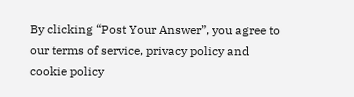By clicking “Post Your Answer”, you agree to our terms of service, privacy policy and cookie policy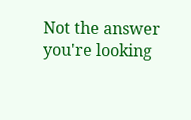Not the answer you're looking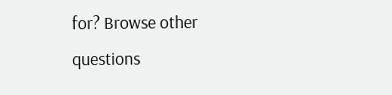for? Browse other questions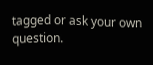tagged or ask your own question.